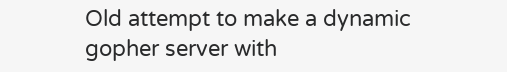Old attempt to make a dynamic gopher server with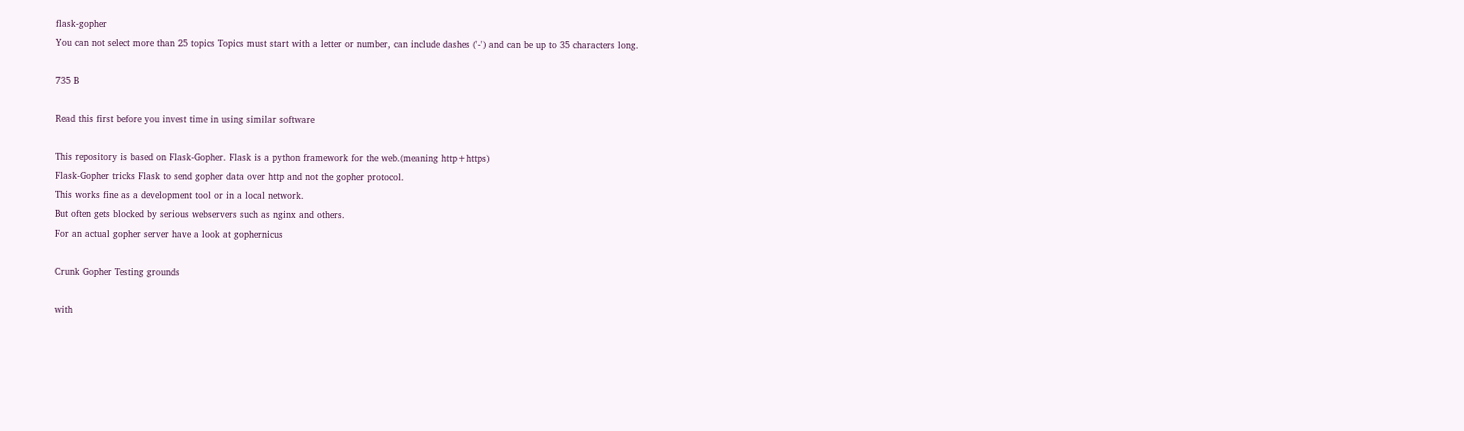flask-gopher
You can not select more than 25 topics Topics must start with a letter or number, can include dashes ('-') and can be up to 35 characters long.

735 B

Read this first before you invest time in using similar software

This repository is based on Flask-Gopher. Flask is a python framework for the web.(meaning http+https)
Flask-Gopher tricks Flask to send gopher data over http and not the gopher protocol.
This works fine as a development tool or in a local network.
But often gets blocked by serious webservers such as nginx and others.
For an actual gopher server have a look at gophernicus

Crunk Gopher Testing grounds

with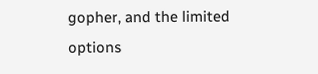gopher, and the limited options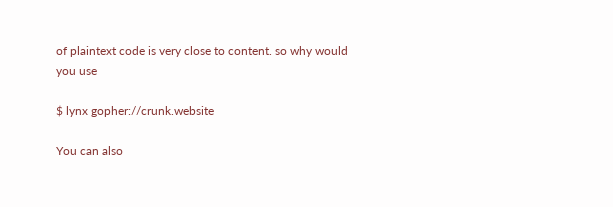of plaintext code is very close to content. so why would you use

$ lynx gopher://crunk.website

You can also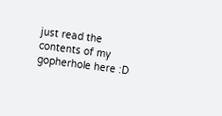just read the contents of my gopherhole here :D